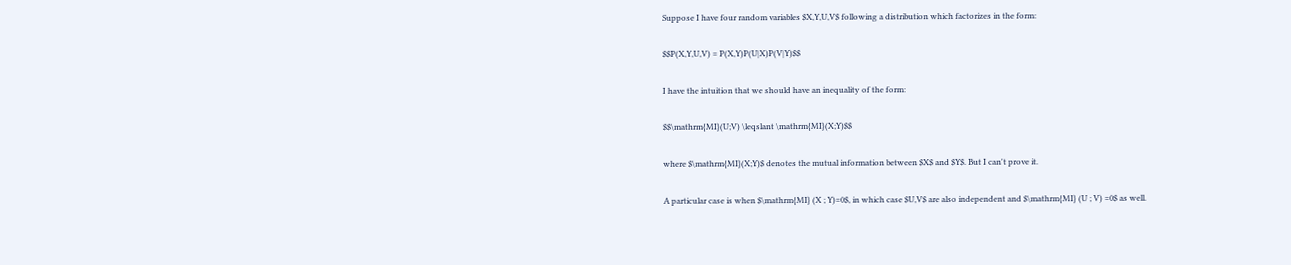Suppose I have four random variables $X,Y,U,V$ following a distribution which factorizes in the form:

$$P(X,Y,U,V) = P(X,Y)P(U|X)P(V|Y)$$

I have the intuition that we should have an inequality of the form:

$$\mathrm{MI}(U;V) \leqslant \mathrm{MI}(X;Y)$$

where $\mathrm{MI}(X;Y)$ denotes the mutual information between $X$ and $Y$. But I can't prove it.

A particular case is when $\mathrm{MI} (X ; Y)=0$, in which case $U,V$ are also independent and $\mathrm{MI} (U ; V) =0$ as well.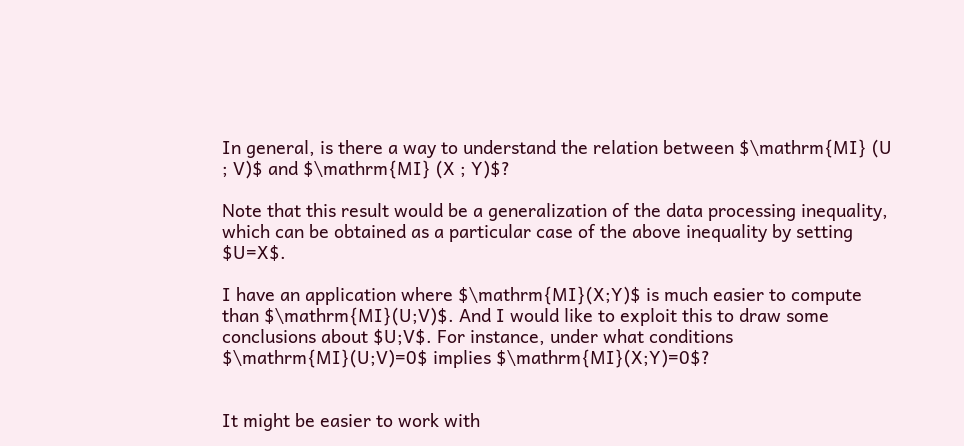In general, is there a way to understand the relation between $\mathrm{MI} (U ; V)$ and $\mathrm{MI} (X ; Y)$?

Note that this result would be a generalization of the data processing inequality, which can be obtained as a particular case of the above inequality by setting $U=X$.

I have an application where $\mathrm{MI}(X;Y)$ is much easier to compute than $\mathrm{MI}(U;V)$. And I would like to exploit this to draw some conclusions about $U;V$. For instance, under what conditions $\mathrm{MI}(U;V)=0$ implies $\mathrm{MI}(X;Y)=0$?


It might be easier to work with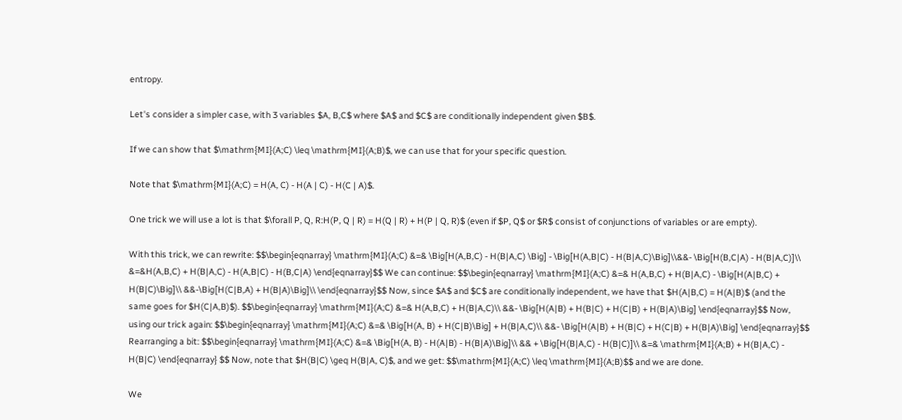entropy.

Let's consider a simpler case, with 3 variables $A, B,C$ where $A$ and $C$ are conditionally independent given $B$.

If we can show that $\mathrm{MI}(A;C) \leq \mathrm{MI}(A;B)$, we can use that for your specific question.

Note that $\mathrm{MI}(A;C) = H(A, C) - H(A | C) - H(C | A)$.

One trick we will use a lot is that $\forall P, Q, R:H(P, Q | R) = H(Q | R) + H(P | Q, R)$ (even if $P, Q$ or $R$ consist of conjunctions of variables or are empty).

With this trick, we can rewrite: $$\begin{eqnarray} \mathrm{MI}(A;C) &=& \Big[H(A,B,C) - H(B|A,C) \Big] - \Big[H(A,B|C) - H(B|A,C)\Big]\\&&- \Big[H(B,C|A) - H(B|A,C)]\\ &=&H(A,B,C) + H(B|A,C) - H(A,B|C) - H(B,C|A) \end{eqnarray}$$ We can continue: $$\begin{eqnarray} \mathrm{MI}(A;C) &=& H(A,B,C) + H(B|A,C) - \Big[H(A|B,C) + H(B|C)\Big]\\ &&-\Big[H(C|B,A) + H(B|A)\Big]\\ \end{eqnarray}$$ Now, since $A$ and $C$ are conditionally independent, we have that $H(A|B,C) = H(A|B)$ (and the same goes for $H(C|A,B)$). $$\begin{eqnarray} \mathrm{MI}(A;C) &=& H(A,B,C) + H(B|A,C)\\ &&- \Big[H(A|B) + H(B|C) + H(C|B) + H(B|A)\Big] \end{eqnarray}$$ Now, using our trick again: $$\begin{eqnarray} \mathrm{MI}(A;C) &=& \Big[H(A, B) + H(C|B)\Big] + H(B|A,C)\\ &&- \Big[H(A|B) + H(B|C) + H(C|B) + H(B|A)\Big] \end{eqnarray}$$ Rearranging a bit: $$\begin{eqnarray} \mathrm{MI}(A;C) &=& \Big[H(A, B) - H(A|B) - H(B|A)\Big]\\ && + \Big[H(B|A,C) - H(B|C)]\\ &=& \mathrm{MI}(A;B) + H(B|A,C) - H(B|C) \end{eqnarray} $$ Now, note that $H(B|C) \geq H(B|A, C)$, and we get: $$\mathrm{MI}(A;C) \leq \mathrm{MI}(A;B)$$ and we are done.

We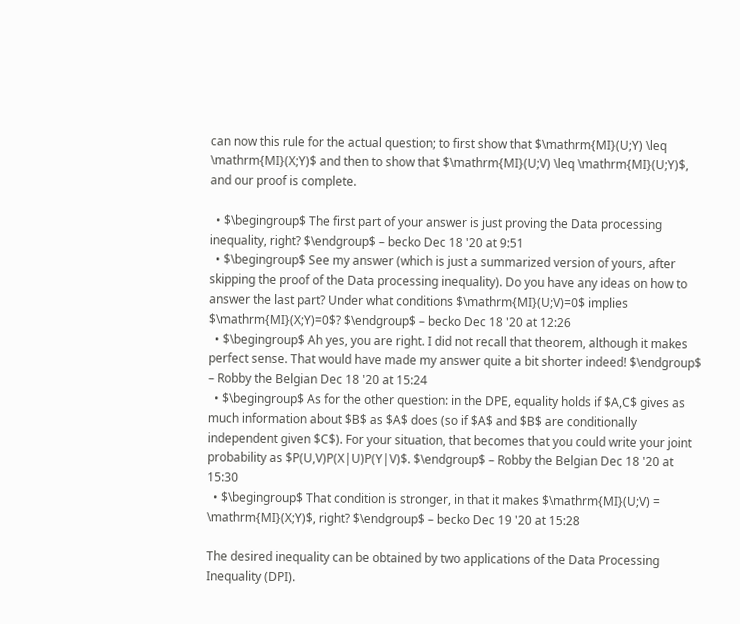can now this rule for the actual question; to first show that $\mathrm{MI}(U;Y) \leq \mathrm{MI}(X;Y)$ and then to show that $\mathrm{MI}(U;V) \leq \mathrm{MI}(U;Y)$, and our proof is complete.

  • $\begingroup$ The first part of your answer is just proving the Data processing inequality, right? $\endgroup$ – becko Dec 18 '20 at 9:51
  • $\begingroup$ See my answer (which is just a summarized version of yours, after skipping the proof of the Data processing inequality). Do you have any ideas on how to answer the last part? Under what conditions $\mathrm{MI}(U;V)=0$ implies $\mathrm{MI}(X;Y)=0$? $\endgroup$ – becko Dec 18 '20 at 12:26
  • $\begingroup$ Ah yes, you are right. I did not recall that theorem, although it makes perfect sense. That would have made my answer quite a bit shorter indeed! $\endgroup$ – Robby the Belgian Dec 18 '20 at 15:24
  • $\begingroup$ As for the other question: in the DPE, equality holds if $A,C$ gives as much information about $B$ as $A$ does (so if $A$ and $B$ are conditionally independent given $C$). For your situation, that becomes that you could write your joint probability as $P(U,V)P(X|U)P(Y|V)$. $\endgroup$ – Robby the Belgian Dec 18 '20 at 15:30
  • $\begingroup$ That condition is stronger, in that it makes $\mathrm{MI}(U;V) = \mathrm{MI}(X;Y)$, right? $\endgroup$ – becko Dec 19 '20 at 15:28

The desired inequality can be obtained by two applications of the Data Processing Inequality (DPI).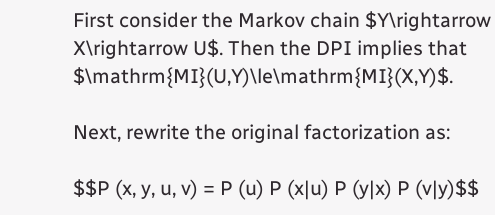First consider the Markov chain $Y\rightarrow X\rightarrow U$. Then the DPI implies that $\mathrm{MI}(U,Y)\le\mathrm{MI}(X,Y)$.

Next, rewrite the original factorization as:

$$P (x, y, u, v) = P (u) P (x|u) P (y|x) P (v|y)$$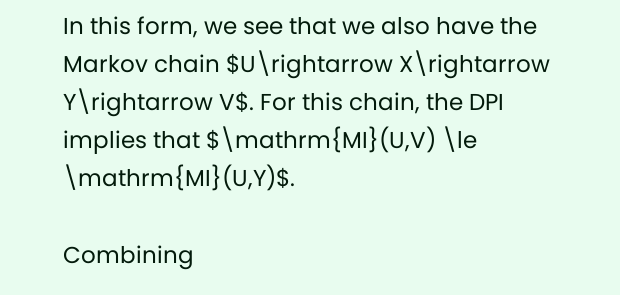In this form, we see that we also have the Markov chain $U\rightarrow X\rightarrow Y\rightarrow V$. For this chain, the DPI implies that $\mathrm{MI}(U,V) \le \mathrm{MI}(U,Y)$.

Combining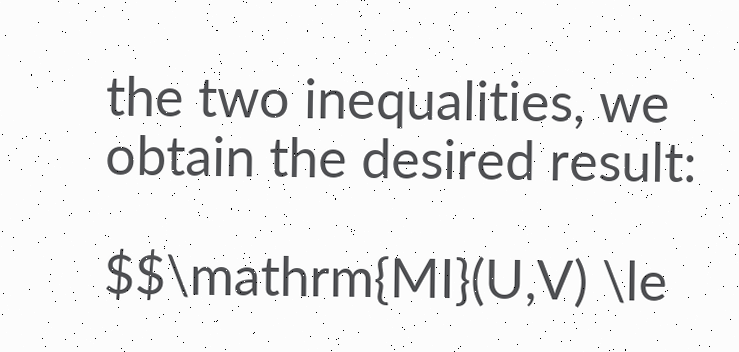the two inequalities, we obtain the desired result:

$$\mathrm{MI}(U,V) \le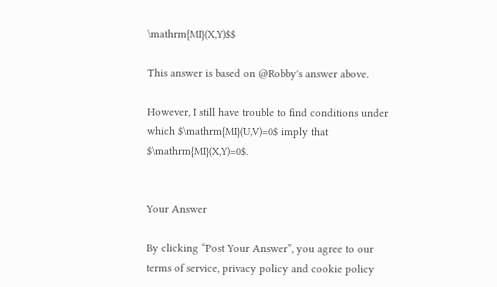\mathrm{MI}(X,Y)$$

This answer is based on @Robby's answer above.

However, I still have trouble to find conditions under which $\mathrm{MI}(U,V)=0$ imply that $\mathrm{MI}(X,Y)=0$.


Your Answer

By clicking “Post Your Answer”, you agree to our terms of service, privacy policy and cookie policy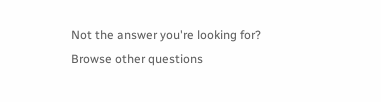Not the answer you're looking for? Browse other questions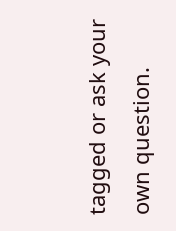tagged or ask your own question.